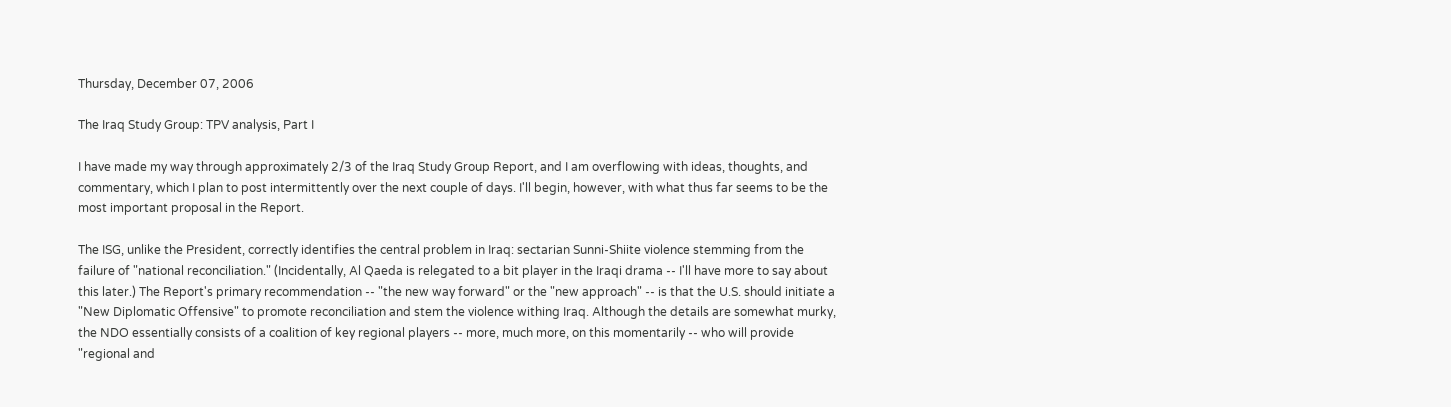Thursday, December 07, 2006

The Iraq Study Group: TPV analysis, Part I

I have made my way through approximately 2/3 of the Iraq Study Group Report, and I am overflowing with ideas, thoughts, and commentary, which I plan to post intermittently over the next couple of days. I'll begin, however, with what thus far seems to be the most important proposal in the Report.

The ISG, unlike the President, correctly identifies the central problem in Iraq: sectarian Sunni-Shiite violence stemming from the failure of "national reconciliation." (Incidentally, Al Qaeda is relegated to a bit player in the Iraqi drama -- I'll have more to say about this later.) The Report's primary recommendation -- "the new way forward" or the "new approach" -- is that the U.S. should initiate a "New Diplomatic Offensive" to promote reconciliation and stem the violence withing Iraq. Although the details are somewhat murky, the NDO essentially consists of a coalition of key regional players -- more, much more, on this momentarily -- who will provide "regional and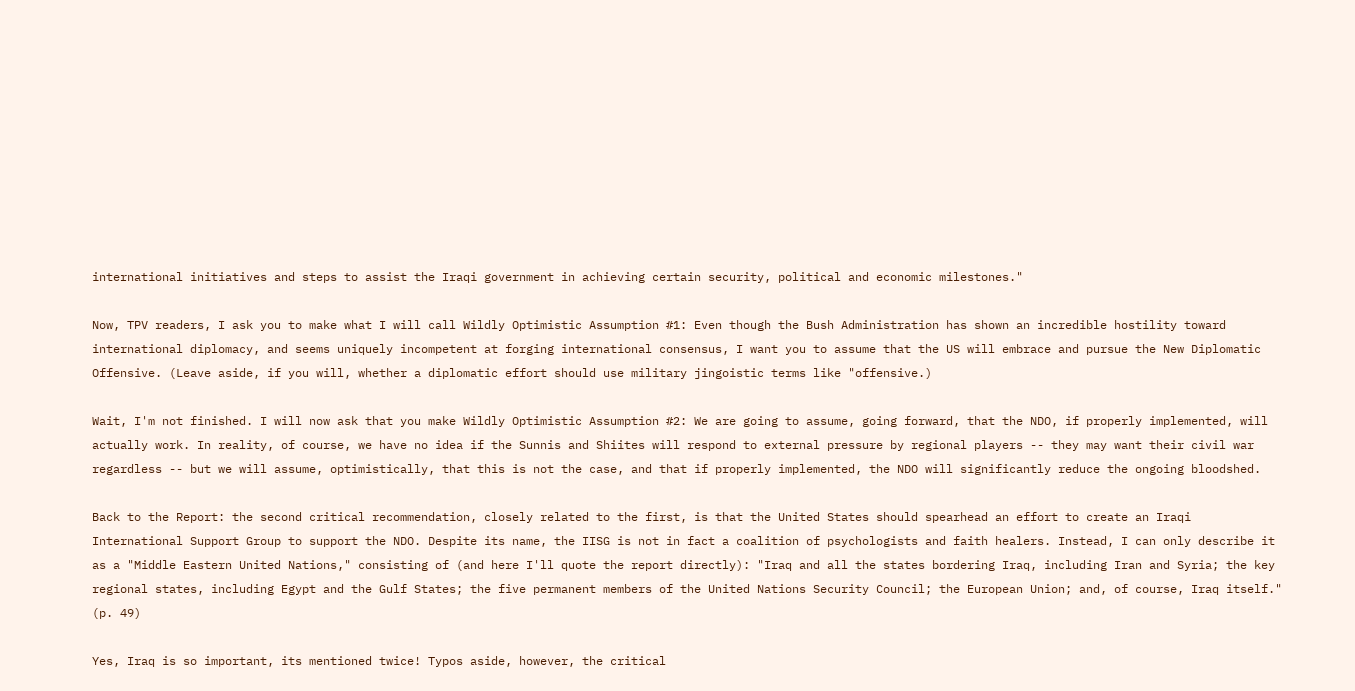international initiatives and steps to assist the Iraqi government in achieving certain security, political and economic milestones."

Now, TPV readers, I ask you to make what I will call Wildly Optimistic Assumption #1: Even though the Bush Administration has shown an incredible hostility toward international diplomacy, and seems uniquely incompetent at forging international consensus, I want you to assume that the US will embrace and pursue the New Diplomatic Offensive. (Leave aside, if you will, whether a diplomatic effort should use military jingoistic terms like "offensive.)

Wait, I'm not finished. I will now ask that you make Wildly Optimistic Assumption #2: We are going to assume, going forward, that the NDO, if properly implemented, will actually work. In reality, of course, we have no idea if the Sunnis and Shiites will respond to external pressure by regional players -- they may want their civil war regardless -- but we will assume, optimistically, that this is not the case, and that if properly implemented, the NDO will significantly reduce the ongoing bloodshed.

Back to the Report: the second critical recommendation, closely related to the first, is that the United States should spearhead an effort to create an Iraqi International Support Group to support the NDO. Despite its name, the IISG is not in fact a coalition of psychologists and faith healers. Instead, I can only describe it as a "Middle Eastern United Nations," consisting of (and here I'll quote the report directly): "Iraq and all the states bordering Iraq, including Iran and Syria; the key regional states, including Egypt and the Gulf States; the five permanent members of the United Nations Security Council; the European Union; and, of course, Iraq itself." (p. 49)

Yes, Iraq is so important, its mentioned twice! Typos aside, however, the critical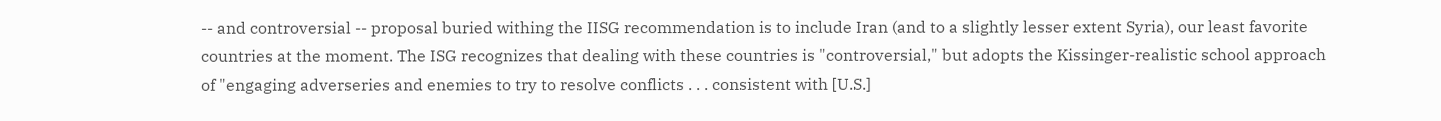-- and controversial -- proposal buried withing the IISG recommendation is to include Iran (and to a slightly lesser extent Syria), our least favorite countries at the moment. The ISG recognizes that dealing with these countries is "controversial," but adopts the Kissinger-realistic school approach of "engaging adverseries and enemies to try to resolve conflicts . . . consistent with [U.S.]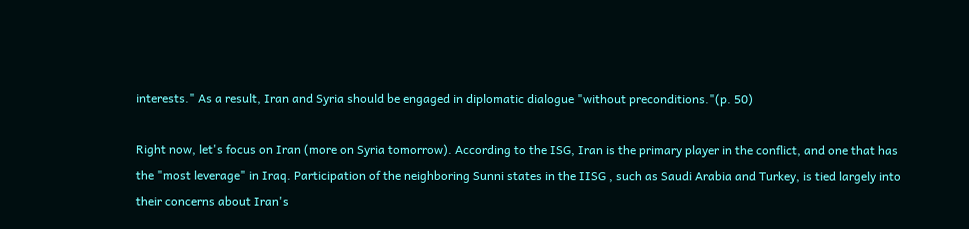interests." As a result, Iran and Syria should be engaged in diplomatic dialogue "without preconditions."(p. 50)

Right now, let's focus on Iran (more on Syria tomorrow). According to the ISG, Iran is the primary player in the conflict, and one that has the "most leverage" in Iraq. Participation of the neighboring Sunni states in the IISG , such as Saudi Arabia and Turkey, is tied largely into their concerns about Iran's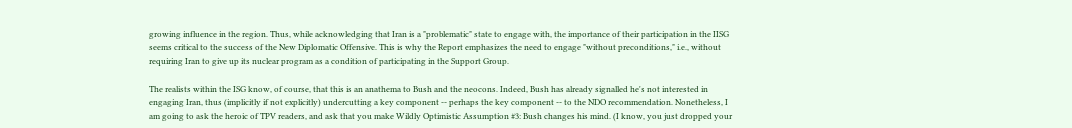growing influence in the region. Thus, while acknowledging that Iran is a "problematic" state to engage with, the importance of their participation in the IISG seems critical to the success of the New Diplomatic Offensive. This is why the Report emphasizes the need to engage "without preconditions," i.e., without requiring Iran to give up its nuclear program as a condition of participating in the Support Group.

The realists within the ISG know, of course, that this is an anathema to Bush and the neocons. Indeed, Bush has already signalled he's not interested in engaging Iran, thus (implicitly if not explicitly) undercutting a key component -- perhaps the key component -- to the NDO recommendation. Nonetheless, I am going to ask the heroic of TPV readers, and ask that you make Wildly Optimistic Assumption #3: Bush changes his mind. (I know, you just dropped your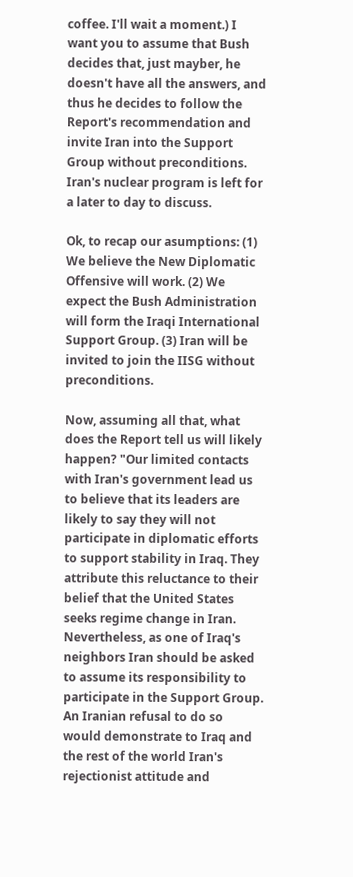coffee. I'll wait a moment.) I want you to assume that Bush decides that, just mayber, he doesn't have all the answers, and thus he decides to follow the Report's recommendation and invite Iran into the Support Group without preconditions. Iran's nuclear program is left for a later to day to discuss.

Ok, to recap our asumptions: (1) We believe the New Diplomatic Offensive will work. (2) We expect the Bush Administration will form the Iraqi International Support Group. (3) Iran will be invited to join the IISG without preconditions.

Now, assuming all that, what does the Report tell us will likely happen? "Our limited contacts with Iran's government lead us to believe that its leaders are likely to say they will not participate in diplomatic efforts to support stability in Iraq. They attribute this reluctance to their belief that the United States seeks regime change in Iran. Nevertheless, as one of Iraq's neighbors Iran should be asked to assume its responsibility to participate in the Support Group. An Iranian refusal to do so would demonstrate to Iraq and the rest of the world Iran's rejectionist attitude and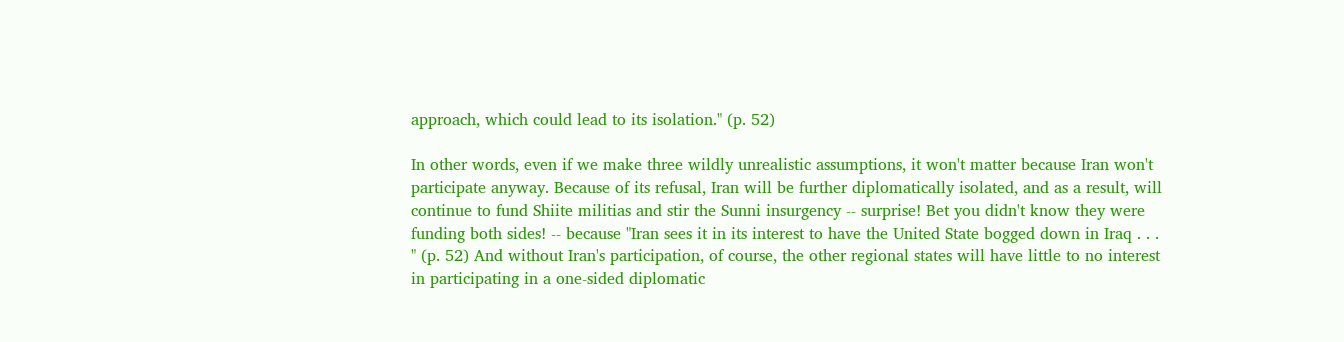approach, which could lead to its isolation." (p. 52)

In other words, even if we make three wildly unrealistic assumptions, it won't matter because Iran won't participate anyway. Because of its refusal, Iran will be further diplomatically isolated, and as a result, will continue to fund Shiite militias and stir the Sunni insurgency -- surprise! Bet you didn't know they were funding both sides! -- because "Iran sees it in its interest to have the United State bogged down in Iraq . . . " (p. 52) And without Iran's participation, of course, the other regional states will have little to no interest in participating in a one-sided diplomatic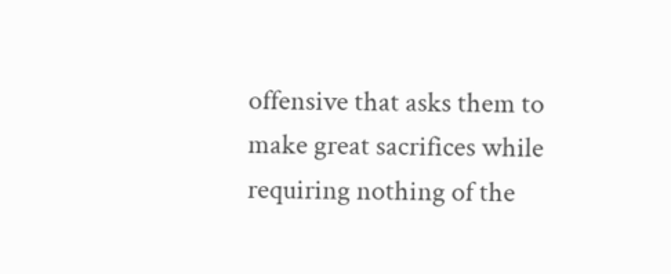offensive that asks them to make great sacrifices while requiring nothing of the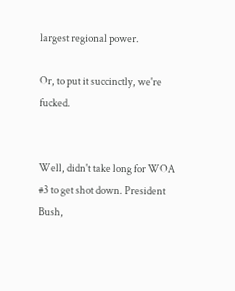largest regional power.

Or, to put it succinctly, we're fucked.


Well, didn't take long for WOA #3 to get shot down. President Bush,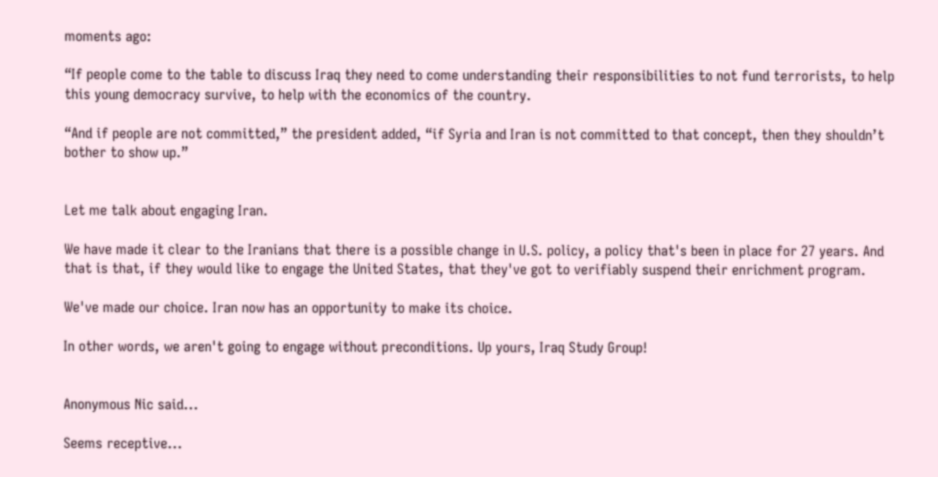moments ago:

“If people come to the table to discuss Iraq they need to come understanding their responsibilities to not fund terrorists, to help this young democracy survive, to help with the economics of the country.

“And if people are not committed,” the president added, “if Syria and Iran is not committed to that concept, then they shouldn’t bother to show up.”


Let me talk about engaging Iran.

We have made it clear to the Iranians that there is a possible change in U.S. policy, a policy that's been in place for 27 years. And that is that, if they would like to engage the United States, that they've got to verifiably suspend their enrichment program.

We've made our choice. Iran now has an opportunity to make its choice.

In other words, we aren't going to engage without preconditions. Up yours, Iraq Study Group!


Anonymous Nic said...

Seems receptive...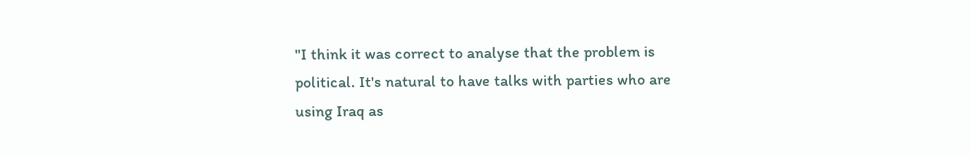"I think it was correct to analyse that the problem is political. It's natural to have talks with parties who are using Iraq as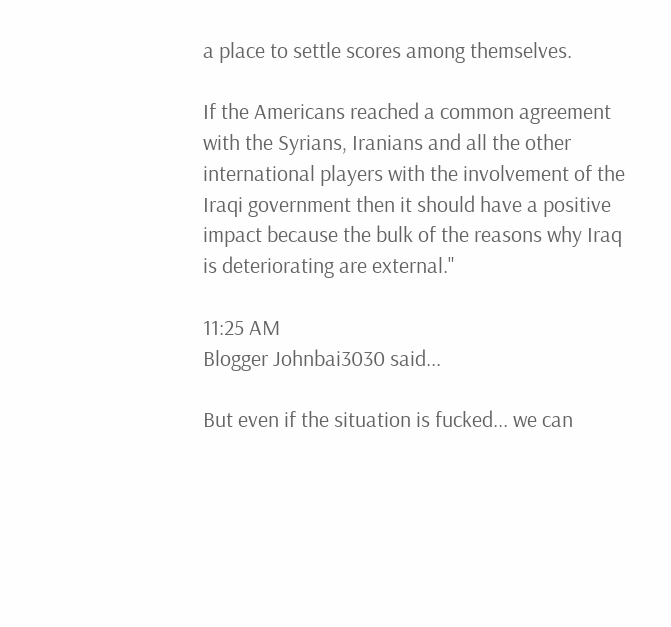a place to settle scores among themselves.

If the Americans reached a common agreement with the Syrians, Iranians and all the other international players with the involvement of the Iraqi government then it should have a positive impact because the bulk of the reasons why Iraq is deteriorating are external."

11:25 AM
Blogger Johnbai3030 said...

But even if the situation is fucked... we can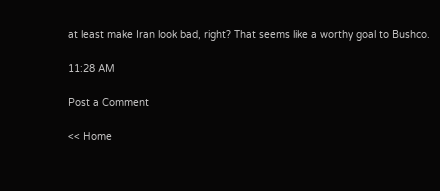at least make Iran look bad, right? That seems like a worthy goal to Bushco.

11:28 AM

Post a Comment

<< Home